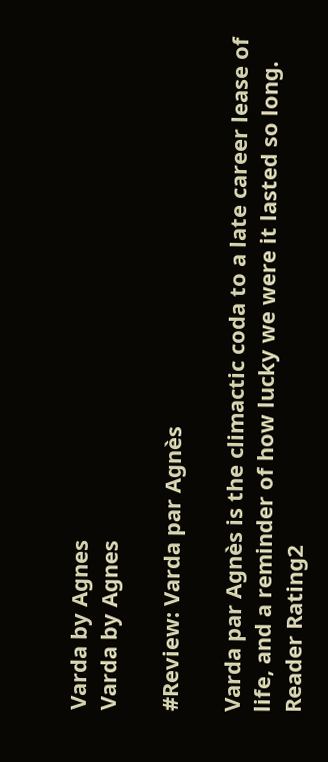Varda by Agnes
Varda by Agnes

#Review: Varda par Agnès

Varda par Agnès is the climactic coda to a late career lease of life, and a reminder of how lucky we were it lasted so long.
Reader Rating2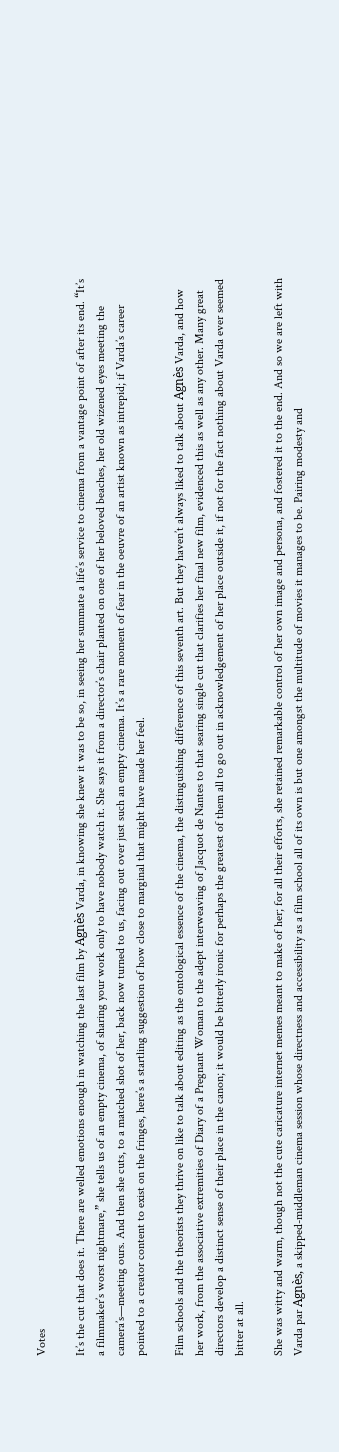Votes

It’s the cut that does it. There are welled emotions enough in watching the last film by Agnès Varda, in knowing she knew it was to be so, in seeing her summate a life’s service to cinema from a vantage point of after its end. “It’s a filmmaker’s worst nightmare,” she tells us of an empty cinema, of sharing your work only to have nobody watch it. She says it from a director’s chair planted on one of her beloved beaches, her old wizened eyes meeting the camera’s—meeting ours. And then she cuts, to a matched shot of her, back now turned to us, facing out over just such an empty cinema. It’s a rare moment of fear in the oeuvre of an artist known as intrepid; if Varda’s career pointed to a creator content to exist on the fringes, here’s a startling suggestion of how close to marginal that might have made her feel.

Film schools and the theorists they thrive on like to talk about editing as the ontological essence of the cinema, the distinguishing difference of this seventh art. But they haven’t always liked to talk about Agnès Varda, and how her work, from the associative extremities of Diary of a Pregnant Woman to the adept interweaving of Jacquot de Nantes to that searing single cut that clarifies her final new film, evidenced this as well as any other. Many great directors develop a distinct sense of their place in the canon; it would be bitterly ironic for perhaps the greatest of them all to go out in acknowledgement of her place outside it, if not for the fact nothing about Varda ever seemed bitter at all.

She was witty and warm, though not the cute caricature internet memes meant to make of her; for all their efforts, she retained remarkable control of her own image and persona, and fostered it to the end. And so we are left with Varda par Agnès, a skipped-middleman cinema session whose directness and accessibility as a film school all of its own is but one amongst the multitude of movies it manages to be. Pairing modesty and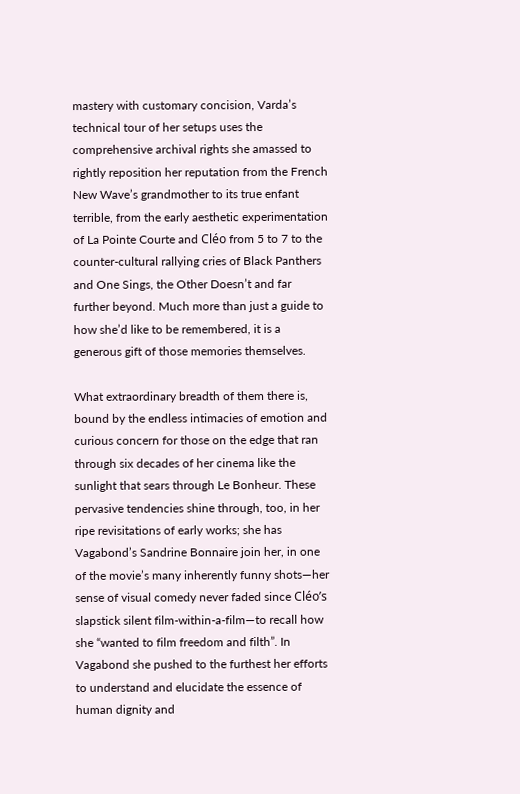mastery with customary concision, Varda’s technical tour of her setups uses the comprehensive archival rights she amassed to rightly reposition her reputation from the French New Wave’s grandmother to its true enfant terrible, from the early aesthetic experimentation of La Pointe Courte and Cléo from 5 to 7 to the counter-cultural rallying cries of Black Panthers and One Sings, the Other Doesn’t and far further beyond. Much more than just a guide to how she’d like to be remembered, it is a generous gift of those memories themselves.

What extraordinary breadth of them there is, bound by the endless intimacies of emotion and curious concern for those on the edge that ran through six decades of her cinema like the sunlight that sears through Le Bonheur. These pervasive tendencies shine through, too, in her ripe revisitations of early works; she has Vagabond’s Sandrine Bonnaire join her, in one of the movie’s many inherently funny shots—her sense of visual comedy never faded since Cléo’s slapstick silent film-within-a-film—to recall how she “wanted to film freedom and filth”. In Vagabond she pushed to the furthest her efforts to understand and elucidate the essence of human dignity and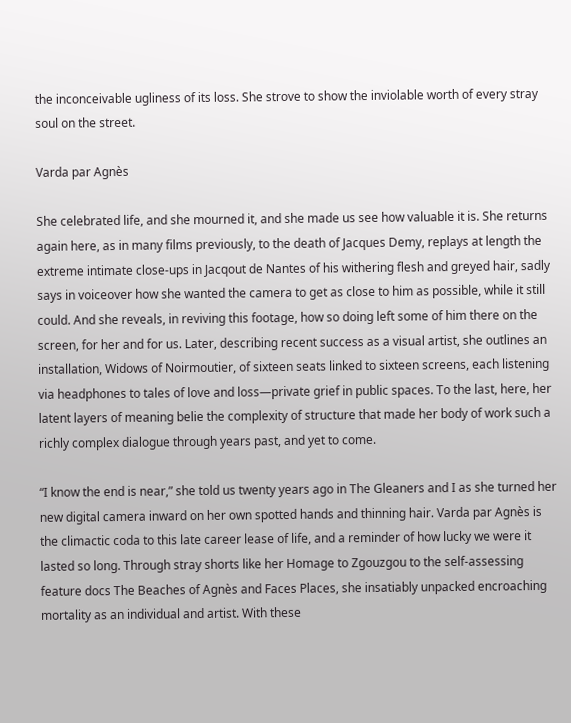the inconceivable ugliness of its loss. She strove to show the inviolable worth of every stray soul on the street.

Varda par Agnès

She celebrated life, and she mourned it, and she made us see how valuable it is. She returns again here, as in many films previously, to the death of Jacques Demy, replays at length the extreme intimate close-ups in Jacqout de Nantes of his withering flesh and greyed hair, sadly says in voiceover how she wanted the camera to get as close to him as possible, while it still could. And she reveals, in reviving this footage, how so doing left some of him there on the screen, for her and for us. Later, describing recent success as a visual artist, she outlines an installation, Widows of Noirmoutier, of sixteen seats linked to sixteen screens, each listening via headphones to tales of love and loss—private grief in public spaces. To the last, here, her latent layers of meaning belie the complexity of structure that made her body of work such a richly complex dialogue through years past, and yet to come.

“I know the end is near,” she told us twenty years ago in The Gleaners and I as she turned her new digital camera inward on her own spotted hands and thinning hair. Varda par Agnès is the climactic coda to this late career lease of life, and a reminder of how lucky we were it lasted so long. Through stray shorts like her Homage to Zgouzgou to the self-assessing feature docs The Beaches of Agnès and Faces Places, she insatiably unpacked encroaching mortality as an individual and artist. With these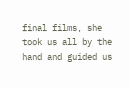final films, she took us all by the hand and guided us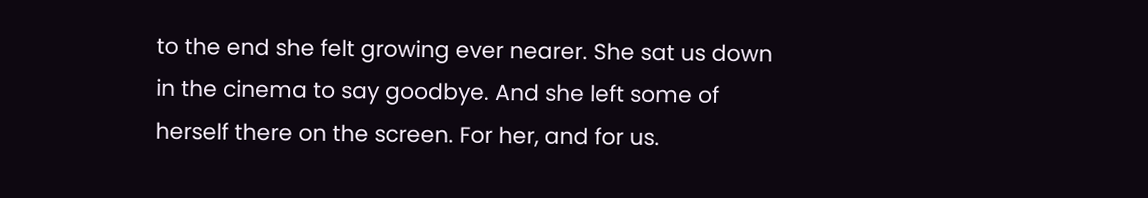to the end she felt growing ever nearer. She sat us down in the cinema to say goodbye. And she left some of herself there on the screen. For her, and for us.